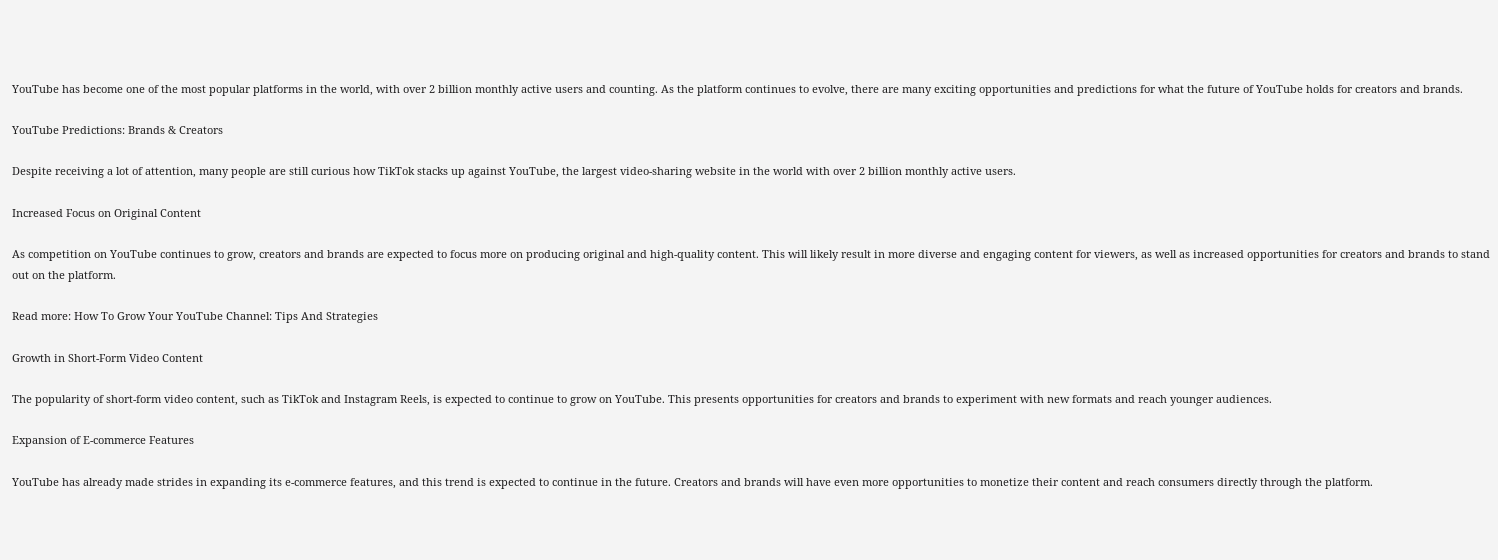YouTube has become one of the most popular platforms in the world, with over 2 billion monthly active users and counting. As the platform continues to evolve, there are many exciting opportunities and predictions for what the future of YouTube holds for creators and brands.

YouTube Predictions: Brands & Creators

Despite receiving a lot of attention, many people are still curious how TikTok stacks up against YouTube, the largest video-sharing website in the world with over 2 billion monthly active users.

Increased Focus on Original Content

As competition on YouTube continues to grow, creators and brands are expected to focus more on producing original and high-quality content. This will likely result in more diverse and engaging content for viewers, as well as increased opportunities for creators and brands to stand out on the platform.

Read more: How To Grow Your YouTube Channel: Tips And Strategies

Growth in Short-Form Video Content

The popularity of short-form video content, such as TikTok and Instagram Reels, is expected to continue to grow on YouTube. This presents opportunities for creators and brands to experiment with new formats and reach younger audiences.

Expansion of E-commerce Features

YouTube has already made strides in expanding its e-commerce features, and this trend is expected to continue in the future. Creators and brands will have even more opportunities to monetize their content and reach consumers directly through the platform.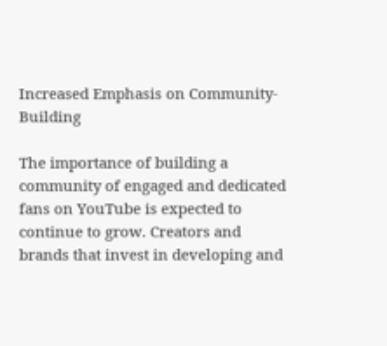Increased Emphasis on Community-Building

The importance of building a community of engaged and dedicated fans on YouTube is expected to continue to grow. Creators and brands that invest in developing and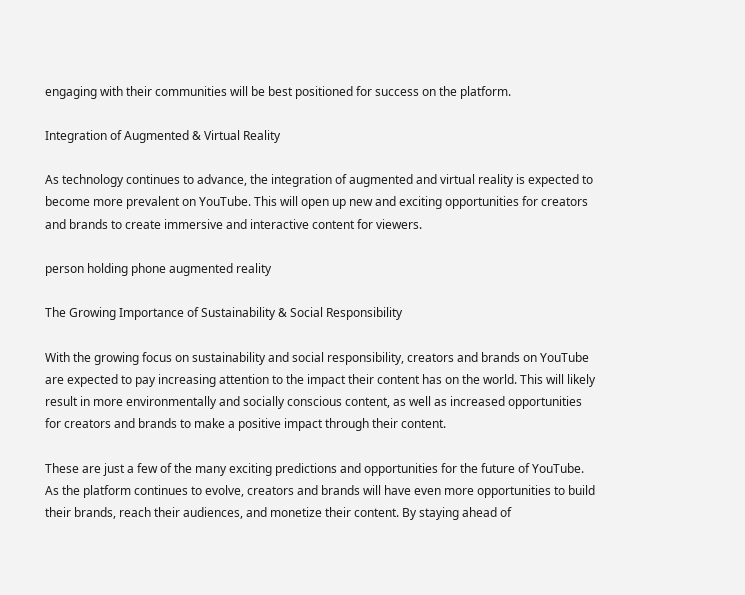engaging with their communities will be best positioned for success on the platform.

Integration of Augmented & Virtual Reality

As technology continues to advance, the integration of augmented and virtual reality is expected to become more prevalent on YouTube. This will open up new and exciting opportunities for creators and brands to create immersive and interactive content for viewers.

person holding phone augmented reality

The Growing Importance of Sustainability & Social Responsibility

With the growing focus on sustainability and social responsibility, creators and brands on YouTube are expected to pay increasing attention to the impact their content has on the world. This will likely result in more environmentally and socially conscious content, as well as increased opportunities for creators and brands to make a positive impact through their content.

These are just a few of the many exciting predictions and opportunities for the future of YouTube. As the platform continues to evolve, creators and brands will have even more opportunities to build their brands, reach their audiences, and monetize their content. By staying ahead of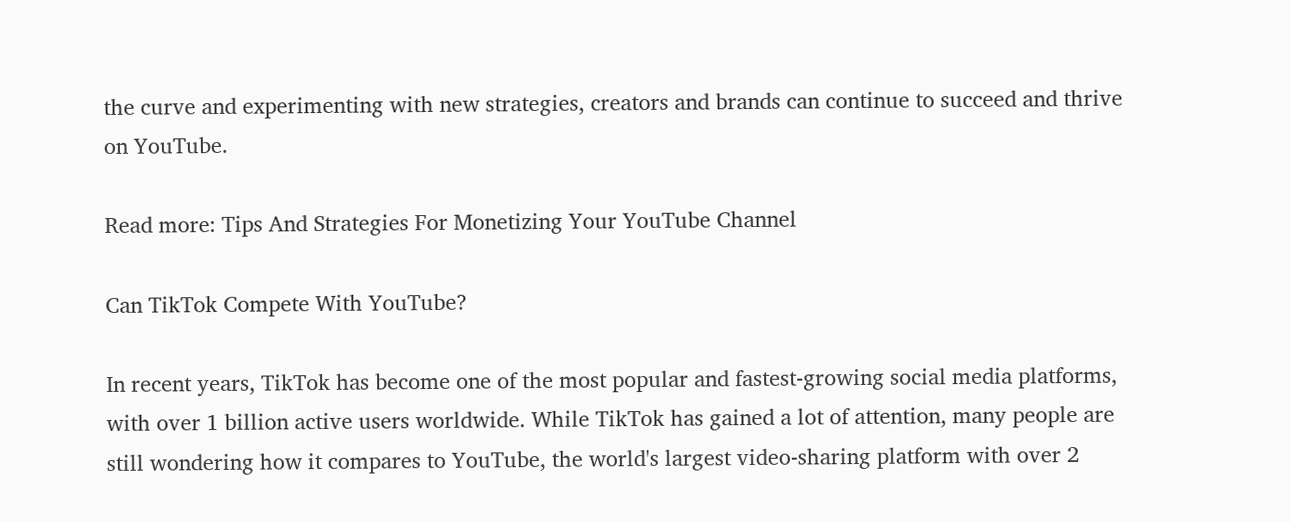the curve and experimenting with new strategies, creators and brands can continue to succeed and thrive on YouTube.

Read more: Tips And Strategies For Monetizing Your YouTube Channel

Can TikTok Compete With YouTube?

In recent years, TikTok has become one of the most popular and fastest-growing social media platforms, with over 1 billion active users worldwide. While TikTok has gained a lot of attention, many people are still wondering how it compares to YouTube, the world's largest video-sharing platform with over 2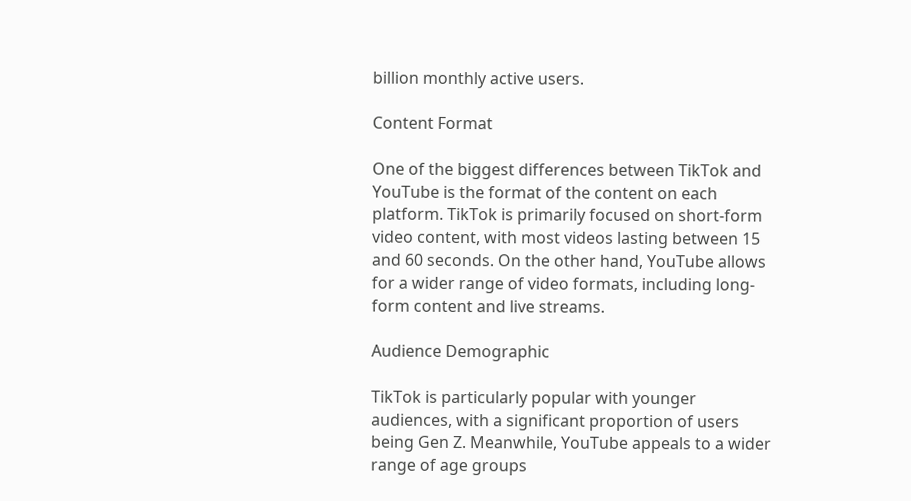billion monthly active users.

Content Format

One of the biggest differences between TikTok and YouTube is the format of the content on each platform. TikTok is primarily focused on short-form video content, with most videos lasting between 15 and 60 seconds. On the other hand, YouTube allows for a wider range of video formats, including long-form content and live streams.

Audience Demographic

TikTok is particularly popular with younger audiences, with a significant proportion of users being Gen Z. Meanwhile, YouTube appeals to a wider range of age groups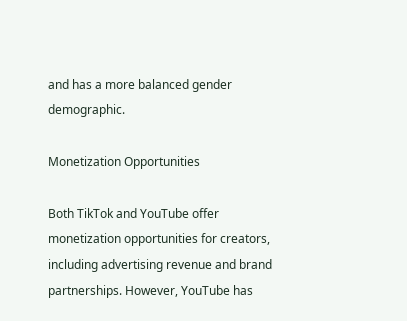and has a more balanced gender demographic.

Monetization Opportunities

Both TikTok and YouTube offer monetization opportunities for creators, including advertising revenue and brand partnerships. However, YouTube has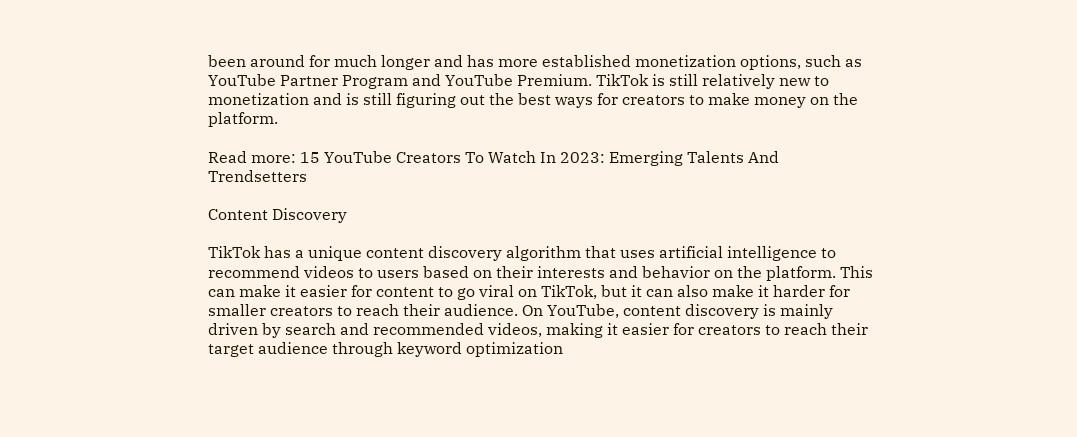been around for much longer and has more established monetization options, such as YouTube Partner Program and YouTube Premium. TikTok is still relatively new to monetization and is still figuring out the best ways for creators to make money on the platform.

Read more: 15 YouTube Creators To Watch In 2023: Emerging Talents And Trendsetters

Content Discovery

TikTok has a unique content discovery algorithm that uses artificial intelligence to recommend videos to users based on their interests and behavior on the platform. This can make it easier for content to go viral on TikTok, but it can also make it harder for smaller creators to reach their audience. On YouTube, content discovery is mainly driven by search and recommended videos, making it easier for creators to reach their target audience through keyword optimization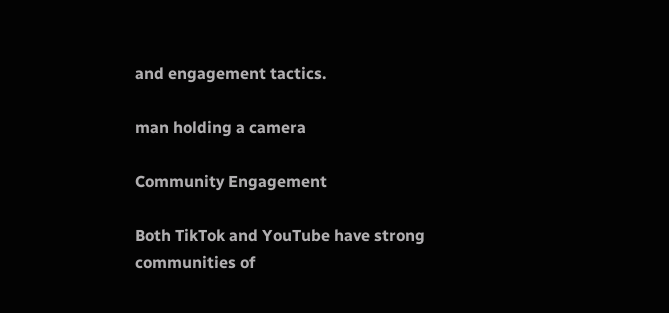and engagement tactics.

man holding a camera

Community Engagement

Both TikTok and YouTube have strong communities of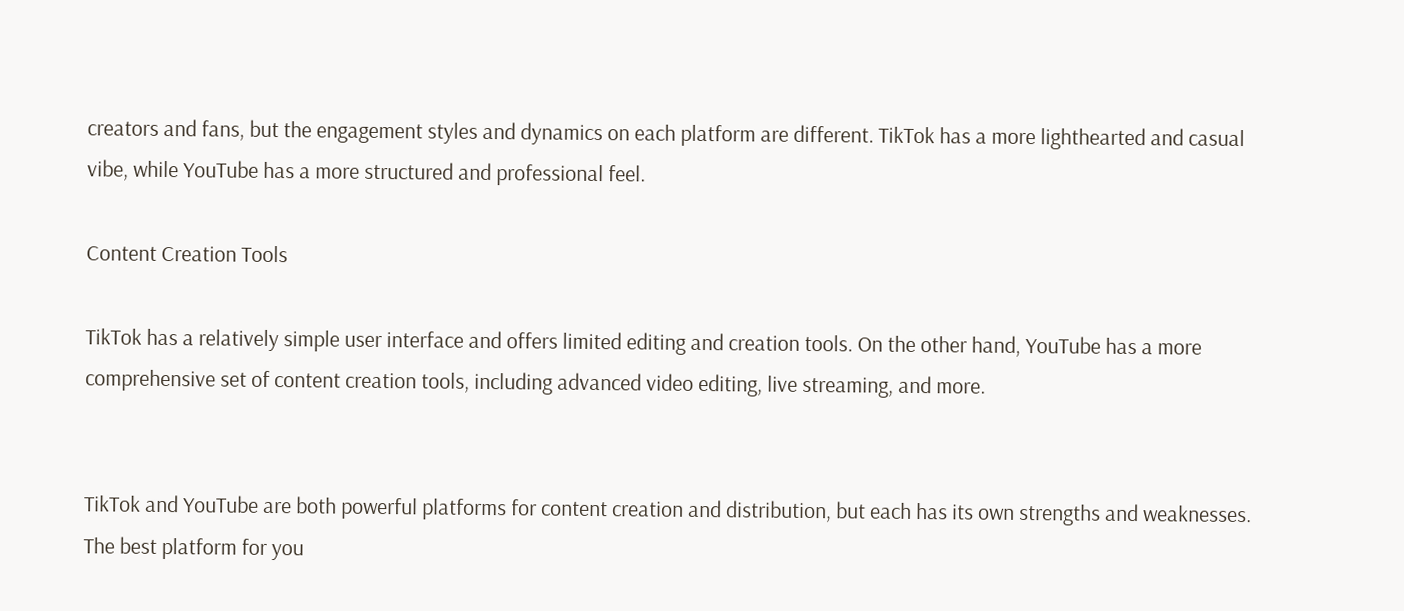creators and fans, but the engagement styles and dynamics on each platform are different. TikTok has a more lighthearted and casual vibe, while YouTube has a more structured and professional feel.

Content Creation Tools

TikTok has a relatively simple user interface and offers limited editing and creation tools. On the other hand, YouTube has a more comprehensive set of content creation tools, including advanced video editing, live streaming, and more.


TikTok and YouTube are both powerful platforms for content creation and distribution, but each has its own strengths and weaknesses. The best platform for you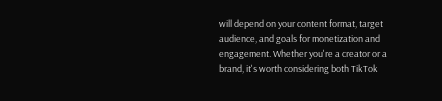will depend on your content format, target audience, and goals for monetization and engagement. Whether you're a creator or a brand, it's worth considering both TikTok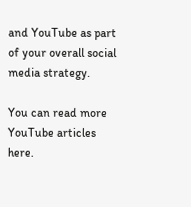and YouTube as part of your overall social media strategy.

You can read more YouTube articles here.